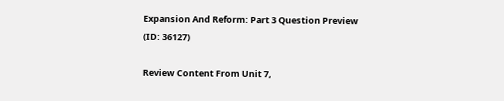Expansion And Reform: Part 3 Question Preview (ID: 36127)

Review Content From Unit 7,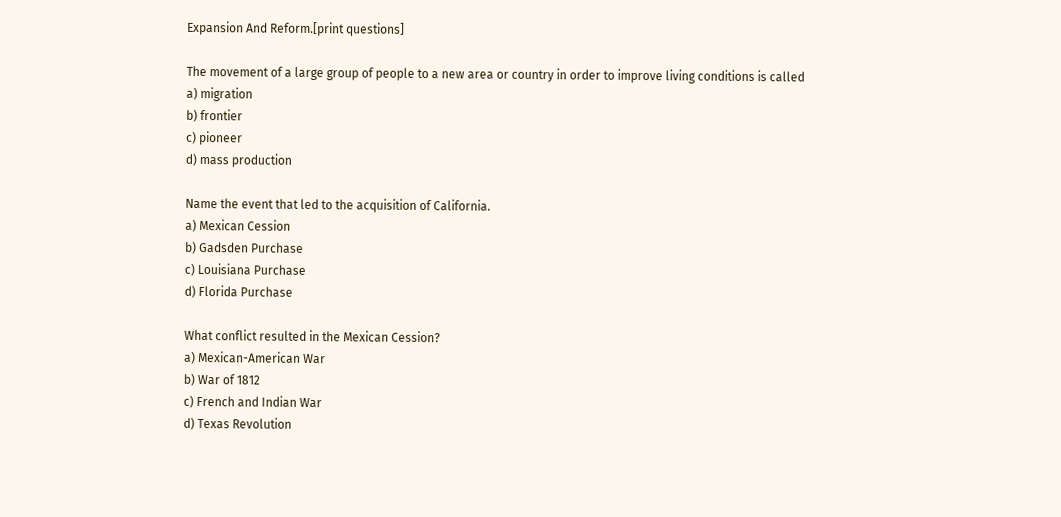Expansion And Reform.[print questions]

The movement of a large group of people to a new area or country in order to improve living conditions is called
a) migration
b) frontier
c) pioneer
d) mass production

Name the event that led to the acquisition of California.
a) Mexican Cession
b) Gadsden Purchase
c) Louisiana Purchase
d) Florida Purchase

What conflict resulted in the Mexican Cession?
a) Mexican-American War
b) War of 1812
c) French and Indian War
d) Texas Revolution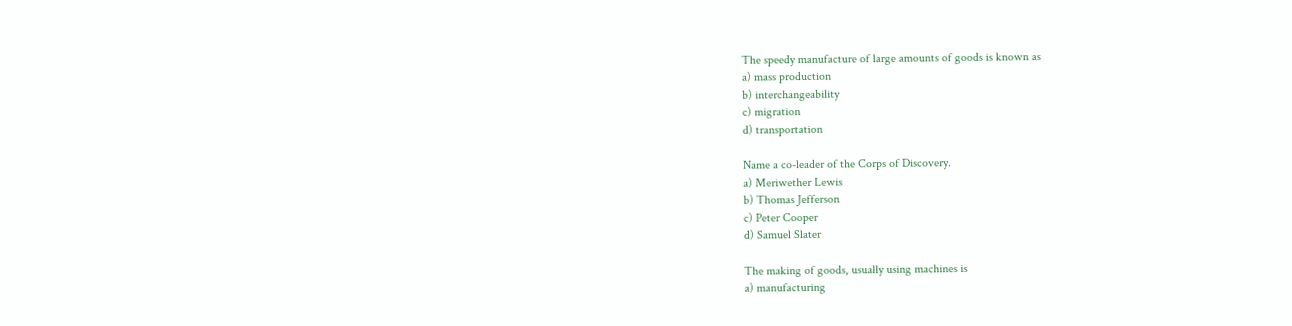The speedy manufacture of large amounts of goods is known as
a) mass production
b) interchangeability
c) migration
d) transportation

Name a co-leader of the Corps of Discovery.
a) Meriwether Lewis
b) Thomas Jefferson
c) Peter Cooper
d) Samuel Slater

The making of goods, usually using machines is
a) manufacturing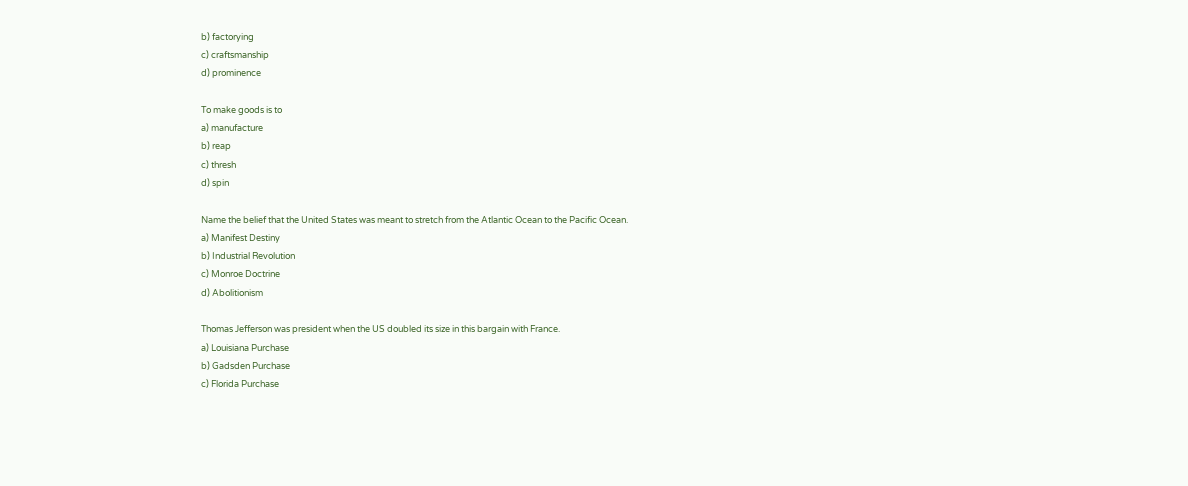b) factorying
c) craftsmanship
d) prominence

To make goods is to
a) manufacture
b) reap
c) thresh
d) spin

Name the belief that the United States was meant to stretch from the Atlantic Ocean to the Pacific Ocean.
a) Manifest Destiny
b) Industrial Revolution
c) Monroe Doctrine
d) Abolitionism

Thomas Jefferson was president when the US doubled its size in this bargain with France.
a) Louisiana Purchase
b) Gadsden Purchase
c) Florida Purchase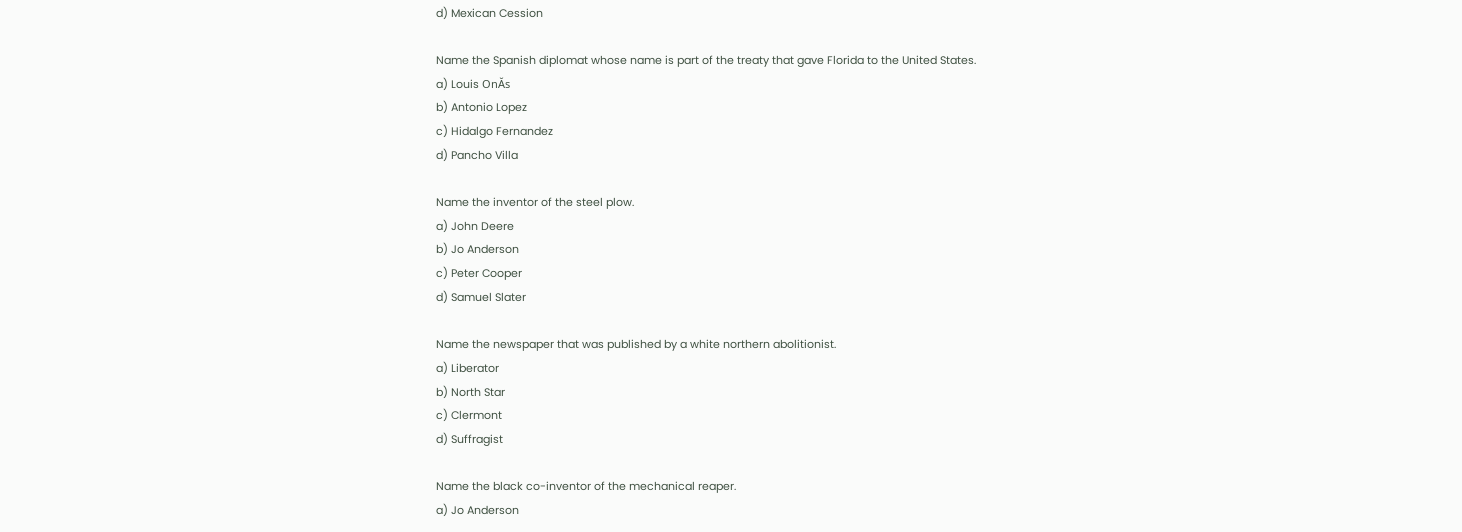d) Mexican Cession

Name the Spanish diplomat whose name is part of the treaty that gave Florida to the United States.
a) Louis OnĂs
b) Antonio Lopez
c) Hidalgo Fernandez
d) Pancho Villa

Name the inventor of the steel plow.
a) John Deere
b) Jo Anderson
c) Peter Cooper
d) Samuel Slater

Name the newspaper that was published by a white northern abolitionist.
a) Liberator
b) North Star
c) Clermont
d) Suffragist

Name the black co-inventor of the mechanical reaper.
a) Jo Anderson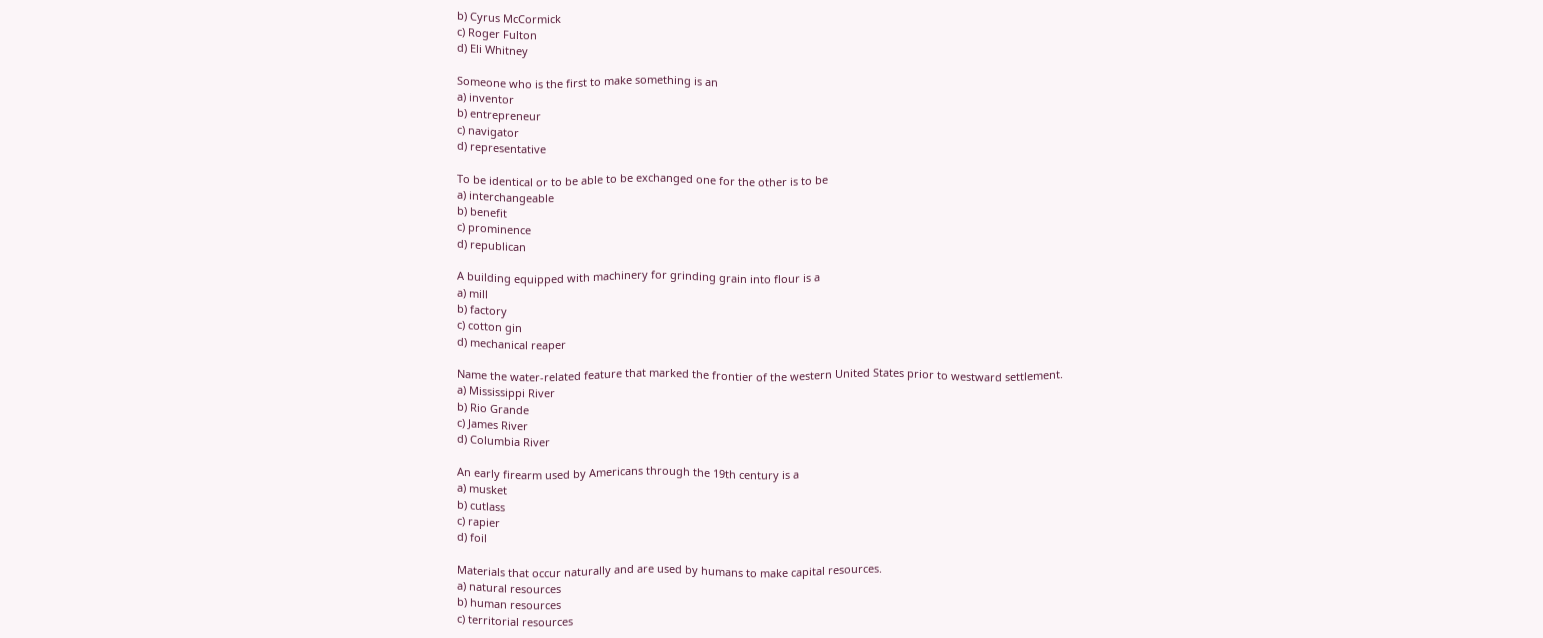b) Cyrus McCormick
c) Roger Fulton
d) Eli Whitney

Someone who is the first to make something is an
a) inventor
b) entrepreneur
c) navigator
d) representative

To be identical or to be able to be exchanged one for the other is to be
a) interchangeable
b) benefit
c) prominence
d) republican

A building equipped with machinery for grinding grain into flour is a
a) mill
b) factory
c) cotton gin
d) mechanical reaper

Name the water-related feature that marked the frontier of the western United States prior to westward settlement.
a) Mississippi River
b) Rio Grande
c) James River
d) Columbia River

An early firearm used by Americans through the 19th century is a
a) musket
b) cutlass
c) rapier
d) foil

Materials that occur naturally and are used by humans to make capital resources.
a) natural resources
b) human resources
c) territorial resources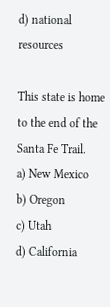d) national resources

This state is home to the end of the Santa Fe Trail.
a) New Mexico
b) Oregon
c) Utah
d) California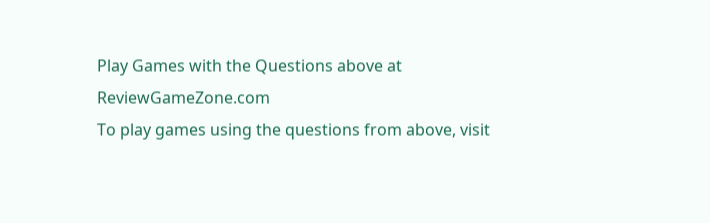Play Games with the Questions above at ReviewGameZone.com
To play games using the questions from above, visit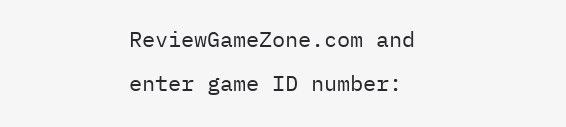ReviewGameZone.com and enter game ID number: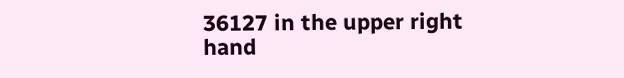36127 in the upper right hand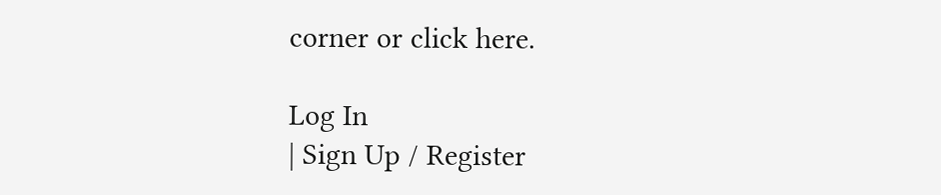corner or click here.

Log In
| Sign Up / Register